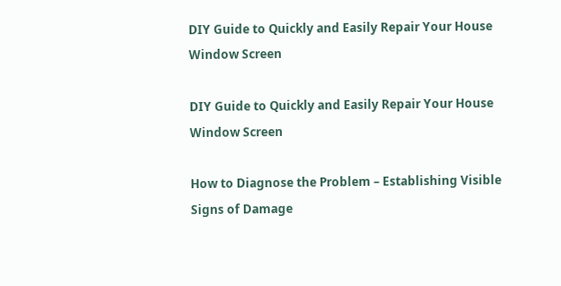DIY Guide to Quickly and Easily Repair Your House Window Screen

DIY Guide to Quickly and Easily Repair Your House Window Screen

How to Diagnose the Problem – Establishing Visible Signs of Damage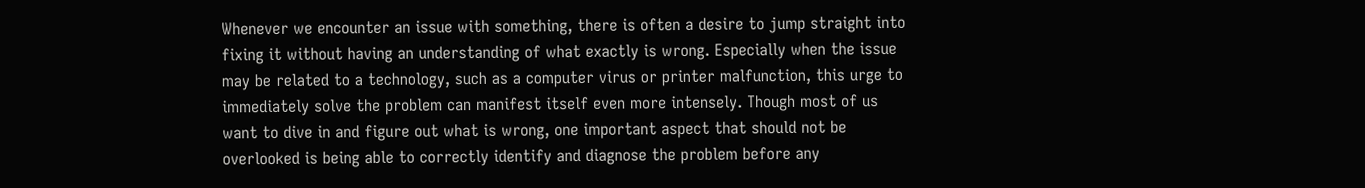Whenever we encounter an issue with something, there is often a desire to jump straight into fixing it without having an understanding of what exactly is wrong. Especially when the issue may be related to a technology, such as a computer virus or printer malfunction, this urge to immediately solve the problem can manifest itself even more intensely. Though most of us want to dive in and figure out what is wrong, one important aspect that should not be overlooked is being able to correctly identify and diagnose the problem before any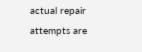actual repair attempts are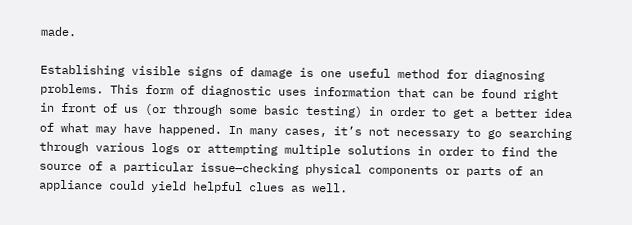made.

Establishing visible signs of damage is one useful method for diagnosing problems. This form of diagnostic uses information that can be found right in front of us (or through some basic testing) in order to get a better idea of what may have happened. In many cases, it’s not necessary to go searching through various logs or attempting multiple solutions in order to find the source of a particular issue—checking physical components or parts of an appliance could yield helpful clues as well.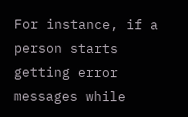For instance, if a person starts getting error messages while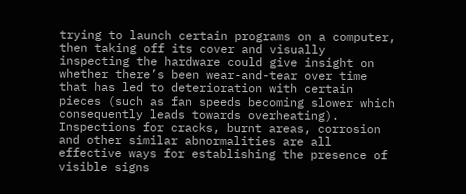trying to launch certain programs on a computer, then taking off its cover and visually inspecting the hardware could give insight on whether there’s been wear-and-tear over time that has led to deterioration with certain pieces (such as fan speeds becoming slower which consequently leads towards overheating). Inspections for cracks, burnt areas, corrosion and other similar abnormalities are all effective ways for establishing the presence of visible signs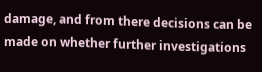damage, and from there decisions can be made on whether further investigations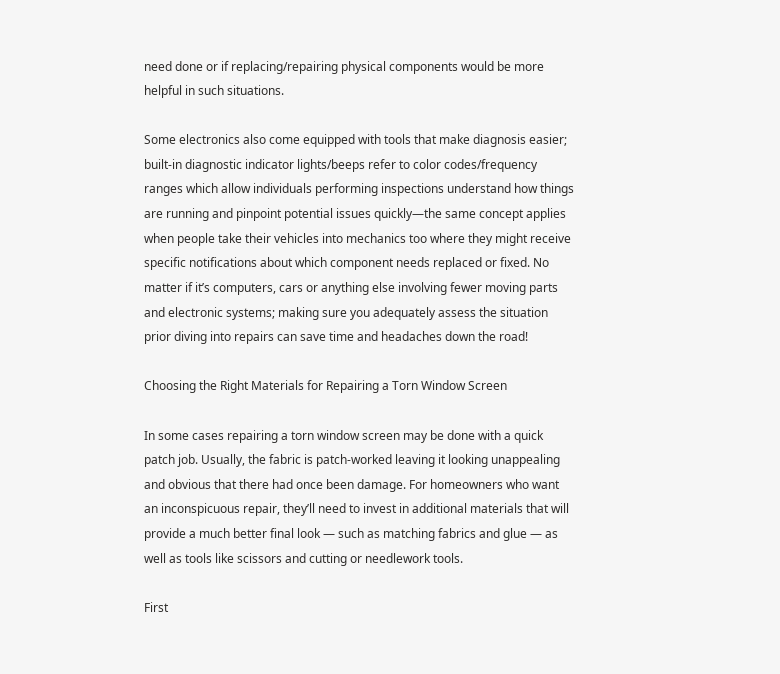need done or if replacing/repairing physical components would be more helpful in such situations.

Some electronics also come equipped with tools that make diagnosis easier; built-in diagnostic indicator lights/beeps refer to color codes/frequency ranges which allow individuals performing inspections understand how things are running and pinpoint potential issues quickly—the same concept applies when people take their vehicles into mechanics too where they might receive specific notifications about which component needs replaced or fixed. No matter if it’s computers, cars or anything else involving fewer moving parts and electronic systems; making sure you adequately assess the situation prior diving into repairs can save time and headaches down the road!

Choosing the Right Materials for Repairing a Torn Window Screen

In some cases repairing a torn window screen may be done with a quick patch job. Usually, the fabric is patch-worked leaving it looking unappealing and obvious that there had once been damage. For homeowners who want an inconspicuous repair, they’ll need to invest in additional materials that will provide a much better final look — such as matching fabrics and glue — as well as tools like scissors and cutting or needlework tools.

First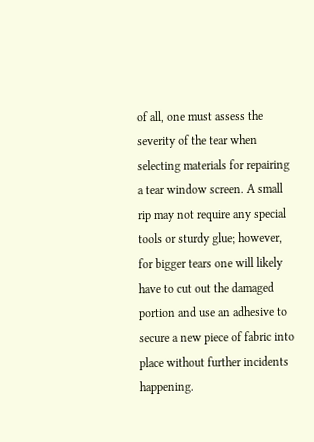of all, one must assess the severity of the tear when selecting materials for repairing a tear window screen. A small rip may not require any special tools or sturdy glue; however, for bigger tears one will likely have to cut out the damaged portion and use an adhesive to secure a new piece of fabric into place without further incidents happening.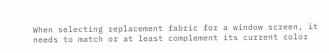When selecting replacement fabric for a window screen, it needs to match or at least complement its current color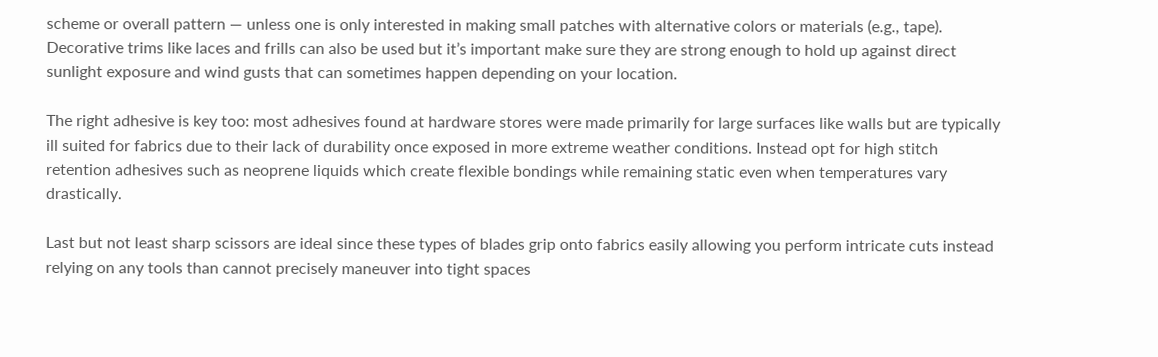scheme or overall pattern — unless one is only interested in making small patches with alternative colors or materials (e.g., tape). Decorative trims like laces and frills can also be used but it’s important make sure they are strong enough to hold up against direct sunlight exposure and wind gusts that can sometimes happen depending on your location.

The right adhesive is key too: most adhesives found at hardware stores were made primarily for large surfaces like walls but are typically ill suited for fabrics due to their lack of durability once exposed in more extreme weather conditions. Instead opt for high stitch retention adhesives such as neoprene liquids which create flexible bondings while remaining static even when temperatures vary drastically.

Last but not least sharp scissors are ideal since these types of blades grip onto fabrics easily allowing you perform intricate cuts instead relying on any tools than cannot precisely maneuver into tight spaces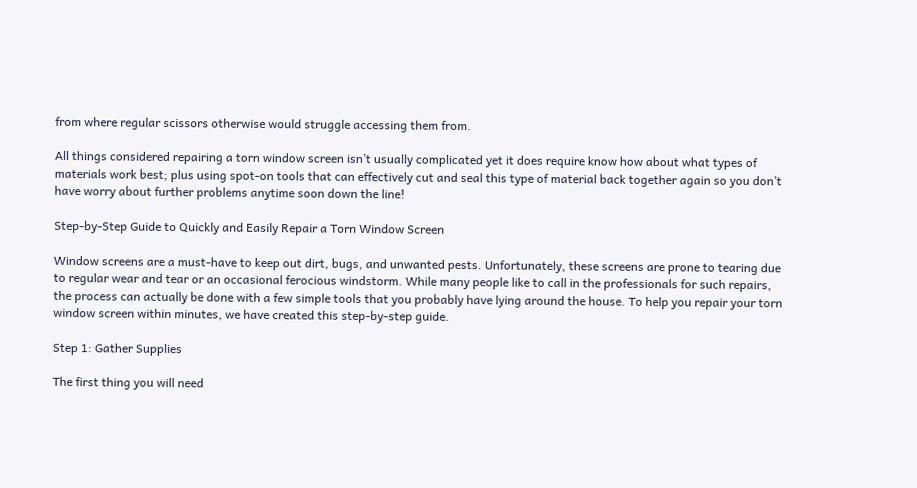from where regular scissors otherwise would struggle accessing them from.

All things considered repairing a torn window screen isn’t usually complicated yet it does require know how about what types of materials work best; plus using spot-on tools that can effectively cut and seal this type of material back together again so you don’t have worry about further problems anytime soon down the line!

Step-by-Step Guide to Quickly and Easily Repair a Torn Window Screen

Window screens are a must-have to keep out dirt, bugs, and unwanted pests. Unfortunately, these screens are prone to tearing due to regular wear and tear or an occasional ferocious windstorm. While many people like to call in the professionals for such repairs, the process can actually be done with a few simple tools that you probably have lying around the house. To help you repair your torn window screen within minutes, we have created this step-by-step guide.

Step 1: Gather Supplies

The first thing you will need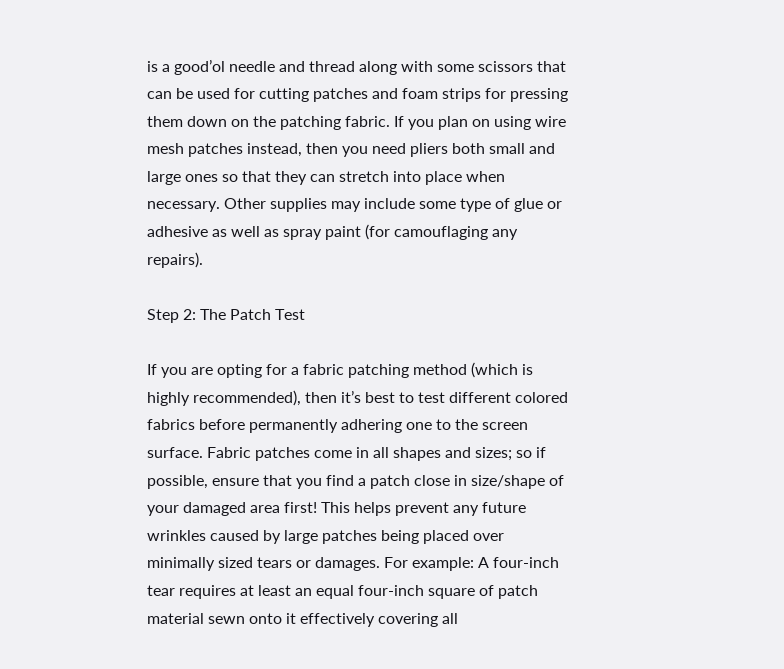is a good’ol needle and thread along with some scissors that can be used for cutting patches and foam strips for pressing them down on the patching fabric. If you plan on using wire mesh patches instead, then you need pliers both small and large ones so that they can stretch into place when necessary. Other supplies may include some type of glue or adhesive as well as spray paint (for camouflaging any repairs).

Step 2: The Patch Test

If you are opting for a fabric patching method (which is highly recommended), then it’s best to test different colored fabrics before permanently adhering one to the screen surface. Fabric patches come in all shapes and sizes; so if possible, ensure that you find a patch close in size/shape of your damaged area first! This helps prevent any future wrinkles caused by large patches being placed over minimally sized tears or damages. For example: A four-inch tear requires at least an equal four-inch square of patch material sewn onto it effectively covering all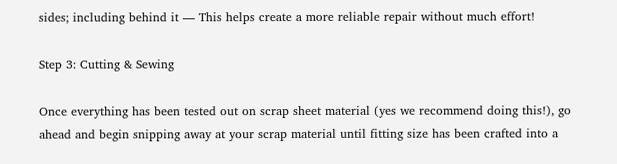sides; including behind it –– This helps create a more reliable repair without much effort!

Step 3: Cutting & Sewing

Once everything has been tested out on scrap sheet material (yes we recommend doing this!), go ahead and begin snipping away at your scrap material until fitting size has been crafted into a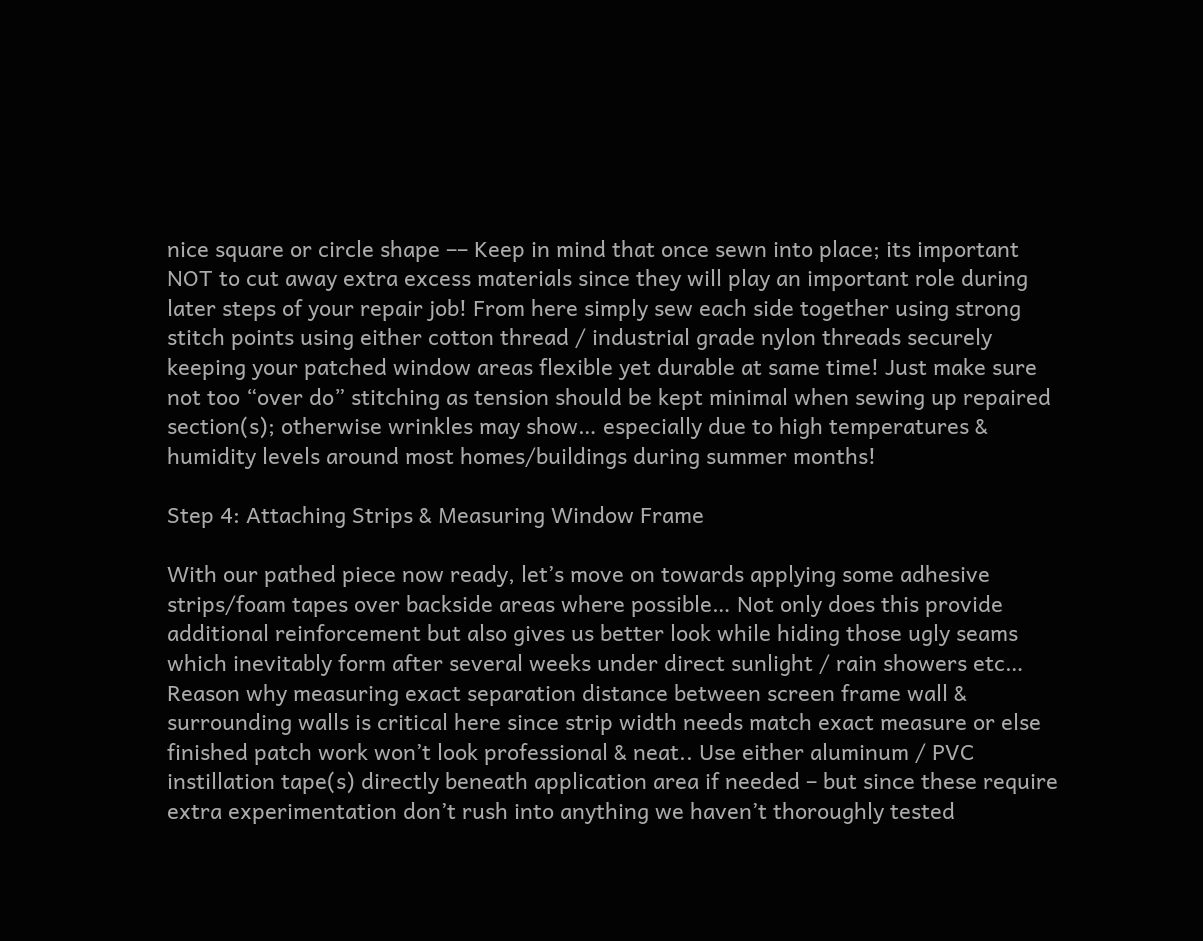nice square or circle shape –– Keep in mind that once sewn into place; its important NOT to cut away extra excess materials since they will play an important role during later steps of your repair job! From here simply sew each side together using strong stitch points using either cotton thread / industrial grade nylon threads securely keeping your patched window areas flexible yet durable at same time! Just make sure not too “over do” stitching as tension should be kept minimal when sewing up repaired section(s); otherwise wrinkles may show… especially due to high temperatures & humidity levels around most homes/buildings during summer months!

Step 4: Attaching Strips & Measuring Window Frame

With our pathed piece now ready, let’s move on towards applying some adhesive strips/foam tapes over backside areas where possible… Not only does this provide additional reinforcement but also gives us better look while hiding those ugly seams which inevitably form after several weeks under direct sunlight / rain showers etc… Reason why measuring exact separation distance between screen frame wall & surrounding walls is critical here since strip width needs match exact measure or else finished patch work won’t look professional & neat.. Use either aluminum / PVC instillation tape(s) directly beneath application area if needed – but since these require extra experimentation don’t rush into anything we haven’t thoroughly tested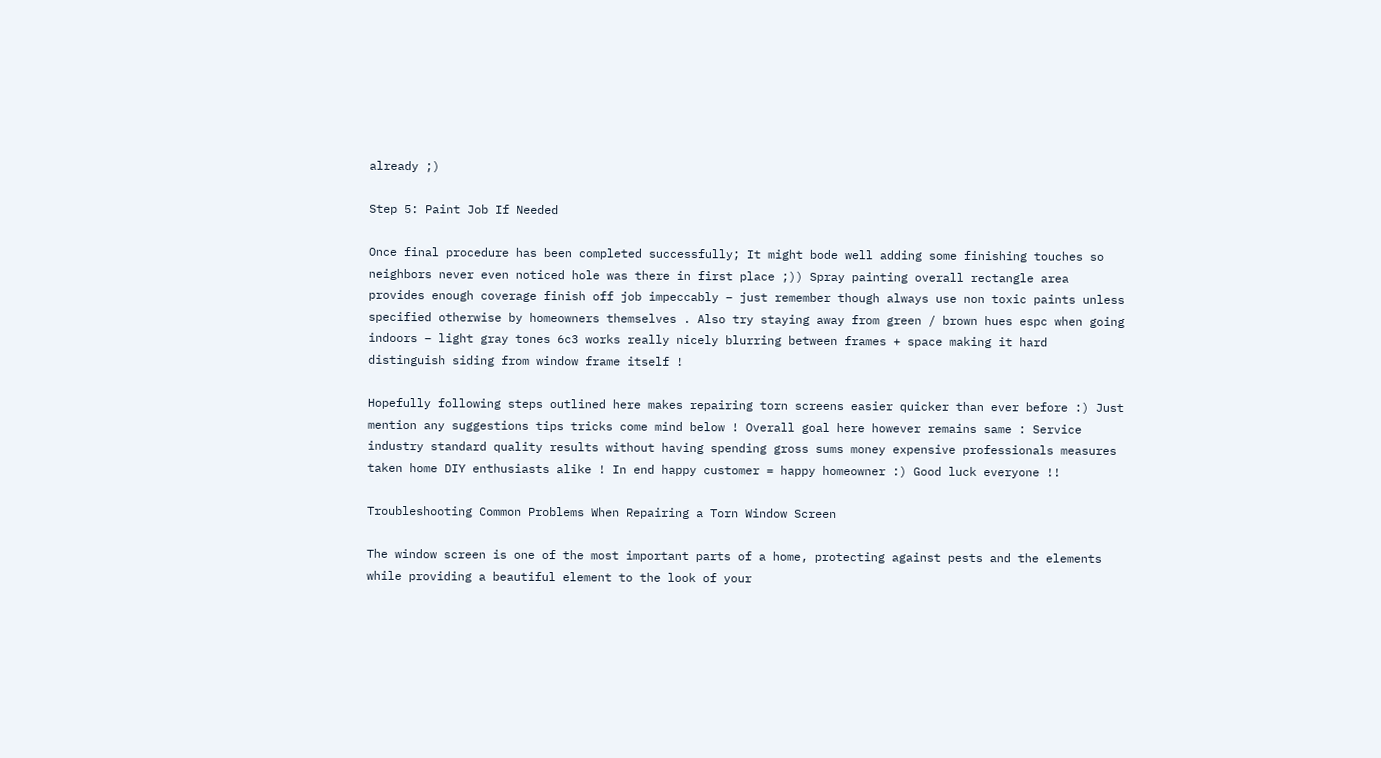already ;)

Step 5: Paint Job If Needed

Once final procedure has been completed successfully; It might bode well adding some finishing touches so neighbors never even noticed hole was there in first place ;)) Spray painting overall rectangle area provides enough coverage finish off job impeccably – just remember though always use non toxic paints unless specified otherwise by homeowners themselves . Also try staying away from green / brown hues espc when going indoors – light gray tones 6c3 works really nicely blurring between frames + space making it hard distinguish siding from window frame itself !

Hopefully following steps outlined here makes repairing torn screens easier quicker than ever before :) Just mention any suggestions tips tricks come mind below ! Overall goal here however remains same : Service industry standard quality results without having spending gross sums money expensive professionals measures taken home DIY enthusiasts alike ! In end happy customer = happy homeowner :) Good luck everyone !!

Troubleshooting Common Problems When Repairing a Torn Window Screen

The window screen is one of the most important parts of a home, protecting against pests and the elements while providing a beautiful element to the look of your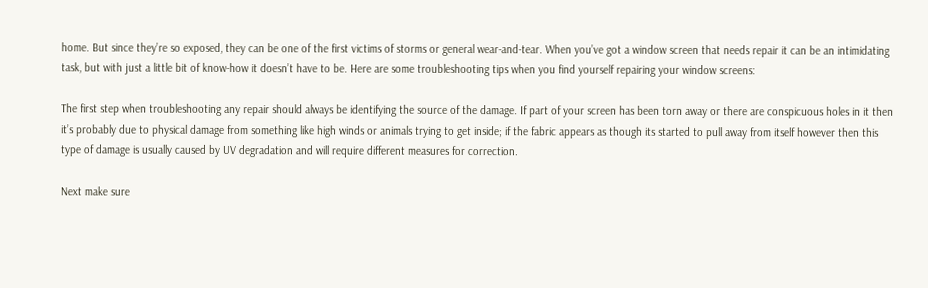home. But since they’re so exposed, they can be one of the first victims of storms or general wear-and-tear. When you’ve got a window screen that needs repair it can be an intimidating task, but with just a little bit of know-how it doesn’t have to be. Here are some troubleshooting tips when you find yourself repairing your window screens:

The first step when troubleshooting any repair should always be identifying the source of the damage. If part of your screen has been torn away or there are conspicuous holes in it then it’s probably due to physical damage from something like high winds or animals trying to get inside; if the fabric appears as though its started to pull away from itself however then this type of damage is usually caused by UV degradation and will require different measures for correction.

Next make sure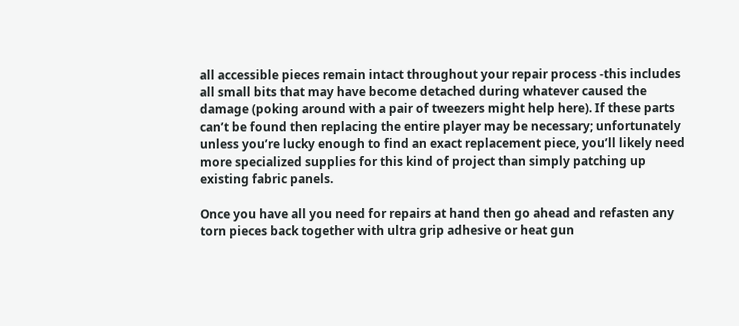all accessible pieces remain intact throughout your repair process -this includes all small bits that may have become detached during whatever caused the damage (poking around with a pair of tweezers might help here). If these parts can’t be found then replacing the entire player may be necessary; unfortunately unless you’re lucky enough to find an exact replacement piece, you’ll likely need more specialized supplies for this kind of project than simply patching up existing fabric panels.

Once you have all you need for repairs at hand then go ahead and refasten any torn pieces back together with ultra grip adhesive or heat gun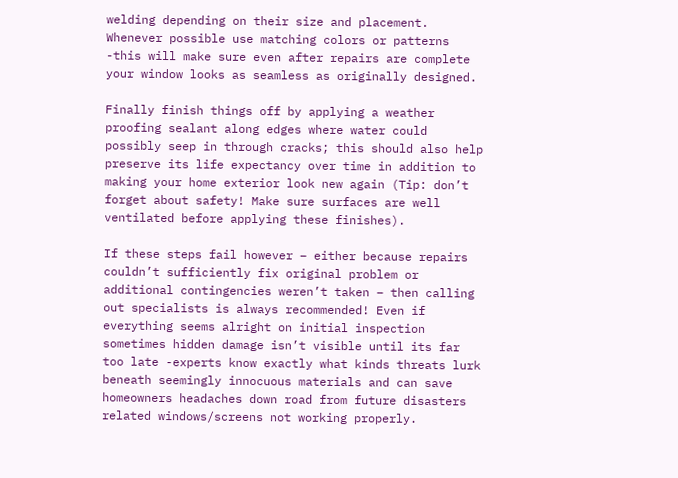welding depending on their size and placement. Whenever possible use matching colors or patterns -this will make sure even after repairs are complete your window looks as seamless as originally designed.

Finally finish things off by applying a weather proofing sealant along edges where water could possibly seep in through cracks; this should also help preserve its life expectancy over time in addition to making your home exterior look new again (Tip: don’t forget about safety! Make sure surfaces are well ventilated before applying these finishes).

If these steps fail however – either because repairs couldn’t sufficiently fix original problem or additional contingencies weren’t taken – then calling out specialists is always recommended! Even if everything seems alright on initial inspection sometimes hidden damage isn’t visible until its far too late -experts know exactly what kinds threats lurk beneath seemingly innocuous materials and can save homeowners headaches down road from future disasters related windows/screens not working properly.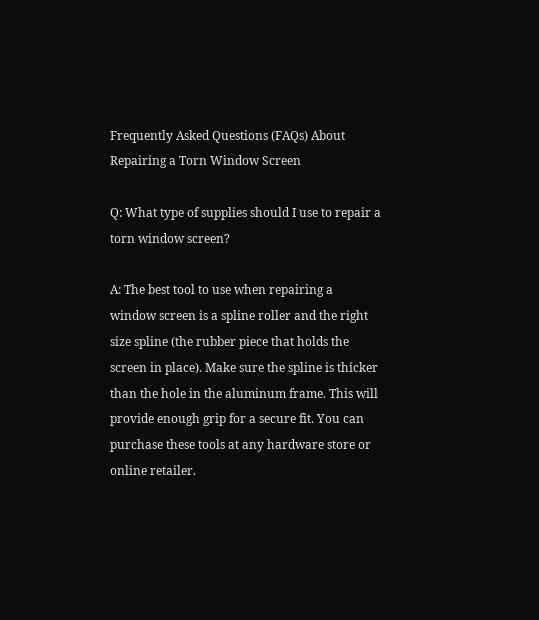Frequently Asked Questions (FAQs) About Repairing a Torn Window Screen

Q: What type of supplies should I use to repair a torn window screen?

A: The best tool to use when repairing a window screen is a spline roller and the right size spline (the rubber piece that holds the screen in place). Make sure the spline is thicker than the hole in the aluminum frame. This will provide enough grip for a secure fit. You can purchase these tools at any hardware store or online retailer.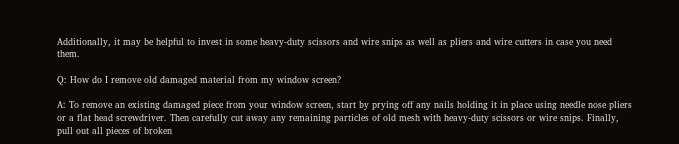Additionally, it may be helpful to invest in some heavy-duty scissors and wire snips as well as pliers and wire cutters in case you need them.

Q: How do I remove old damaged material from my window screen?

A: To remove an existing damaged piece from your window screen, start by prying off any nails holding it in place using needle nose pliers or a flat head screwdriver. Then carefully cut away any remaining particles of old mesh with heavy-duty scissors or wire snips. Finally, pull out all pieces of broken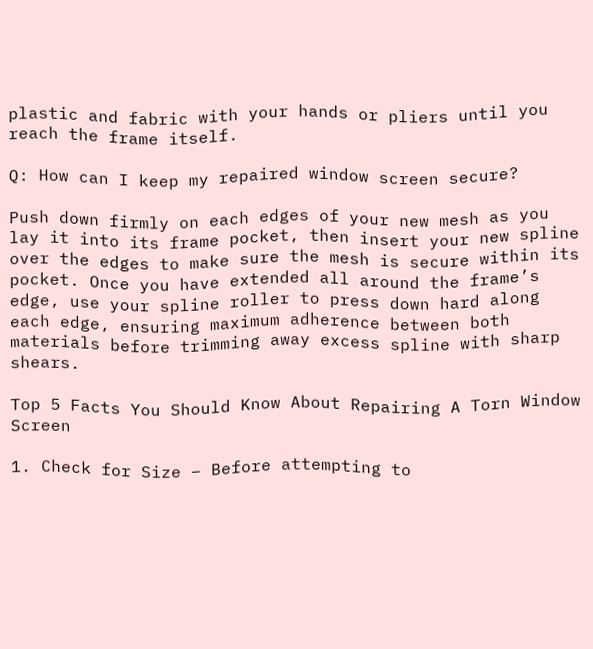plastic and fabric with your hands or pliers until you reach the frame itself.

Q: How can I keep my repaired window screen secure?

Push down firmly on each edges of your new mesh as you lay it into its frame pocket, then insert your new spline over the edges to make sure the mesh is secure within its pocket. Once you have extended all around the frame’s edge, use your spline roller to press down hard along each edge, ensuring maximum adherence between both materials before trimming away excess spline with sharp shears.

Top 5 Facts You Should Know About Repairing A Torn Window Screen

1. Check for Size – Before attempting to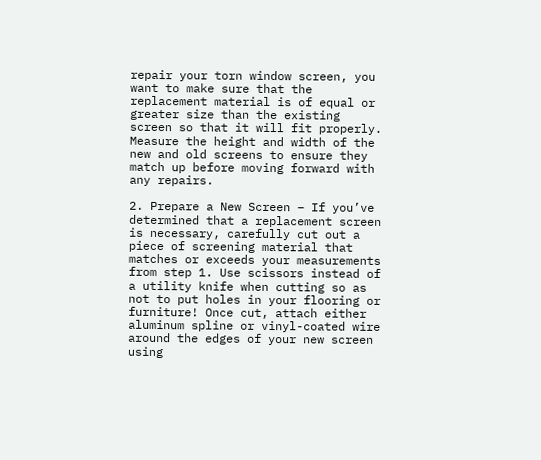repair your torn window screen, you want to make sure that the replacement material is of equal or greater size than the existing screen so that it will fit properly. Measure the height and width of the new and old screens to ensure they match up before moving forward with any repairs.

2. Prepare a New Screen – If you’ve determined that a replacement screen is necessary, carefully cut out a piece of screening material that matches or exceeds your measurements from step 1. Use scissors instead of a utility knife when cutting so as not to put holes in your flooring or furniture! Once cut, attach either aluminum spline or vinyl-coated wire around the edges of your new screen using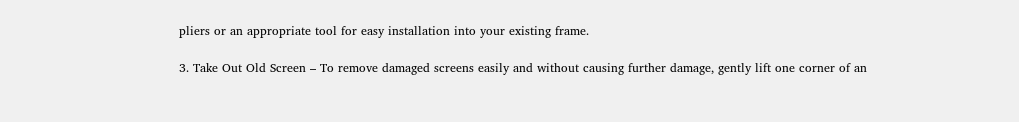pliers or an appropriate tool for easy installation into your existing frame.

3. Take Out Old Screen – To remove damaged screens easily and without causing further damage, gently lift one corner of an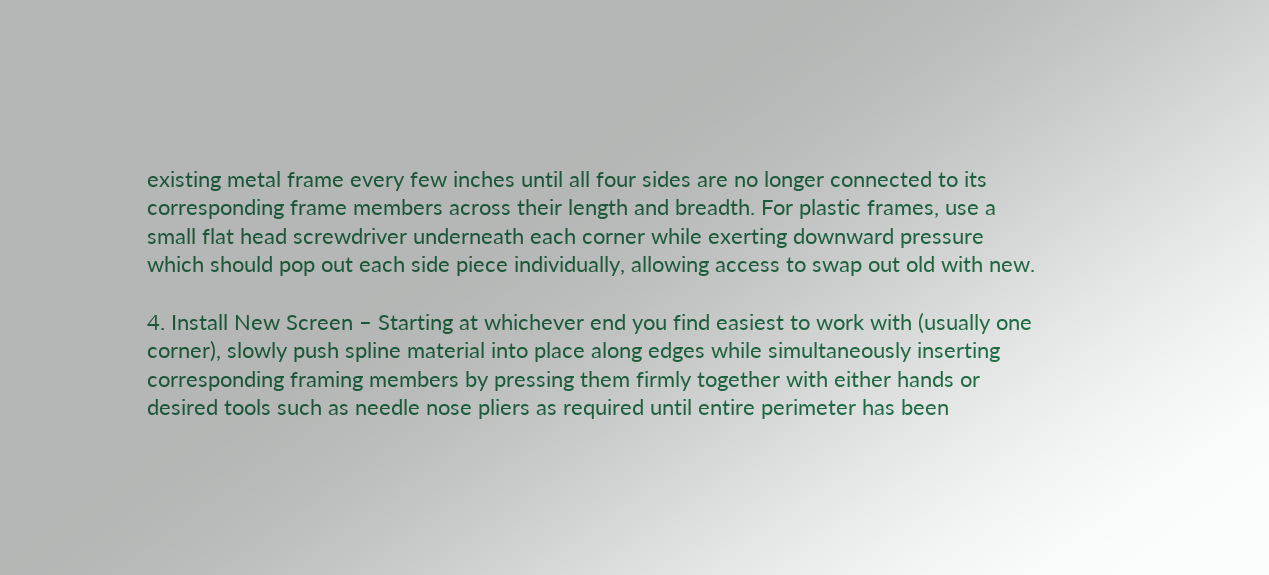existing metal frame every few inches until all four sides are no longer connected to its corresponding frame members across their length and breadth. For plastic frames, use a small flat head screwdriver underneath each corner while exerting downward pressure which should pop out each side piece individually, allowing access to swap out old with new.

4. Install New Screen – Starting at whichever end you find easiest to work with (usually one corner), slowly push spline material into place along edges while simultaneously inserting corresponding framing members by pressing them firmly together with either hands or desired tools such as needle nose pliers as required until entire perimeter has been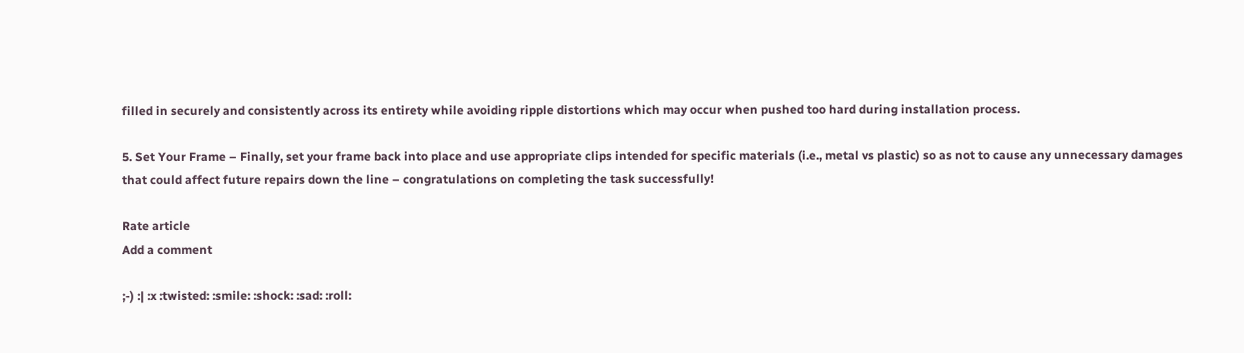filled in securely and consistently across its entirety while avoiding ripple distortions which may occur when pushed too hard during installation process.

5. Set Your Frame – Finally, set your frame back into place and use appropriate clips intended for specific materials (i.e., metal vs plastic) so as not to cause any unnecessary damages that could affect future repairs down the line – congratulations on completing the task successfully!

Rate article
Add a comment

;-) :| :x :twisted: :smile: :shock: :sad: :roll: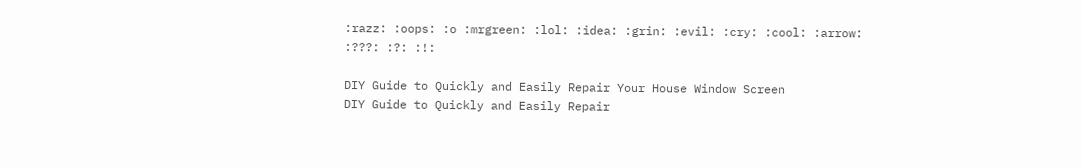:razz: :oops: :o :mrgreen: :lol: :idea: :grin: :evil: :cry: :cool: :arrow: :???: :?: :!:

DIY Guide to Quickly and Easily Repair Your House Window Screen
DIY Guide to Quickly and Easily Repair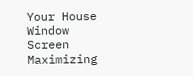Your House Window Screen
Maximizing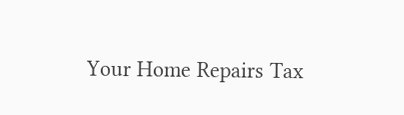Your Home Repairs Tax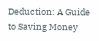Deduction: A Guide to Saving Money